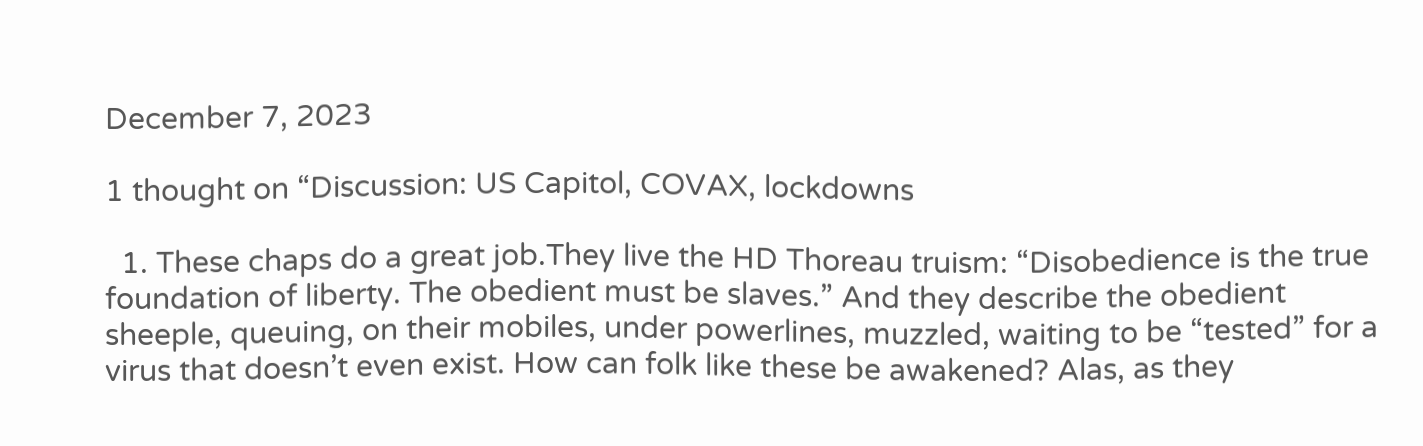December 7, 2023

1 thought on “Discussion: US Capitol, COVAX, lockdowns

  1. These chaps do a great job.They live the HD Thoreau truism: “Disobedience is the true foundation of liberty. The obedient must be slaves.” And they describe the obedient sheeple, queuing, on their mobiles, under powerlines, muzzled, waiting to be “tested” for a virus that doesn’t even exist. How can folk like these be awakened? Alas, as they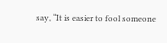say, “It is easier to fool someone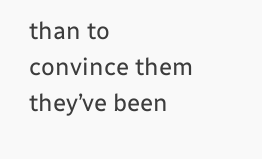than to convince them they’ve been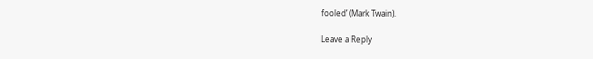fooled’ (Mark Twain).

Leave a Reply